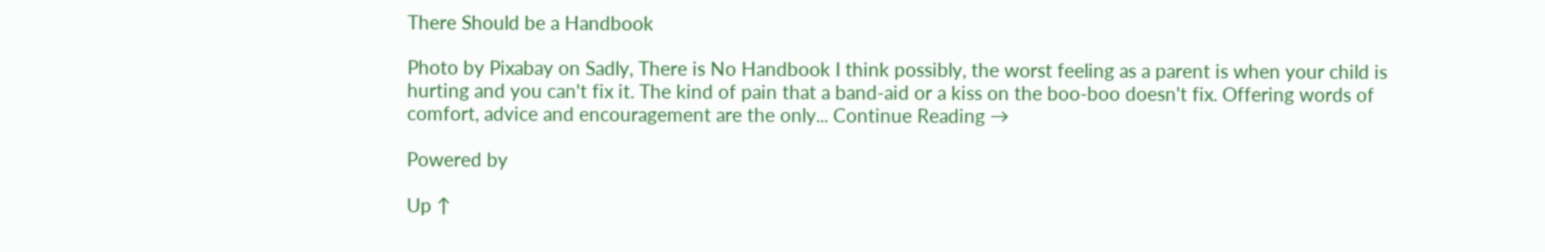There Should be a Handbook

Photo by Pixabay on Sadly, There is No Handbook I think possibly, the worst feeling as a parent is when your child is hurting and you can't fix it. The kind of pain that a band-aid or a kiss on the boo-boo doesn't fix. Offering words of comfort, advice and encouragement are the only... Continue Reading →

Powered by

Up ↑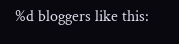%d bloggers like this: